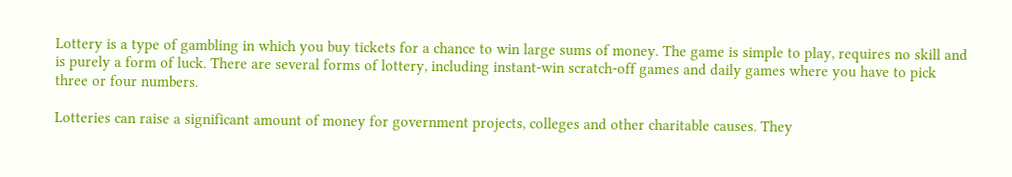Lottery is a type of gambling in which you buy tickets for a chance to win large sums of money. The game is simple to play, requires no skill and is purely a form of luck. There are several forms of lottery, including instant-win scratch-off games and daily games where you have to pick three or four numbers.

Lotteries can raise a significant amount of money for government projects, colleges and other charitable causes. They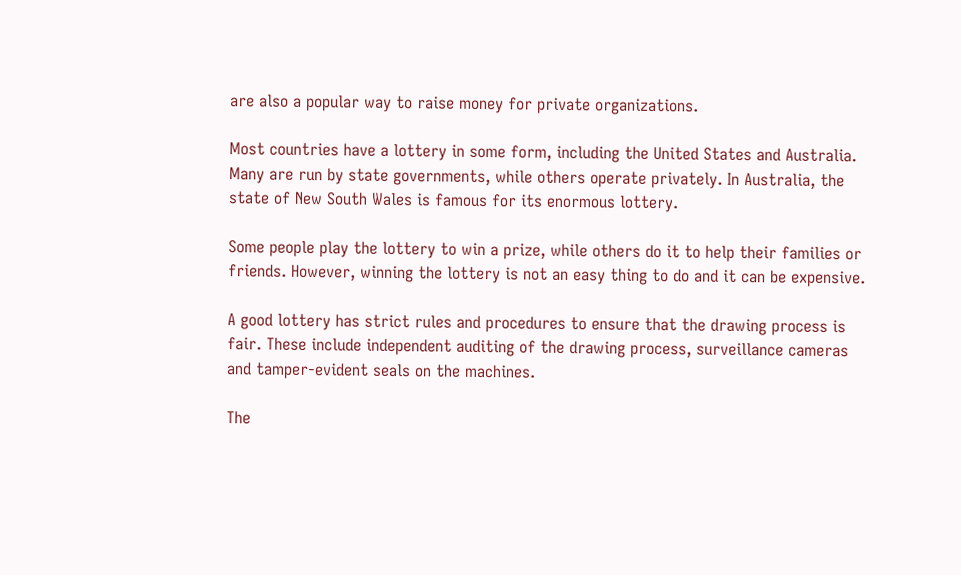are also a popular way to raise money for private organizations.

Most countries have a lottery in some form, including the United States and Australia. Many are run by state governments, while others operate privately. In Australia, the state of New South Wales is famous for its enormous lottery.

Some people play the lottery to win a prize, while others do it to help their families or friends. However, winning the lottery is not an easy thing to do and it can be expensive.

A good lottery has strict rules and procedures to ensure that the drawing process is fair. These include independent auditing of the drawing process, surveillance cameras and tamper-evident seals on the machines.

The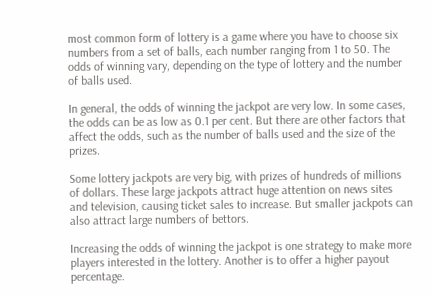most common form of lottery is a game where you have to choose six numbers from a set of balls, each number ranging from 1 to 50. The odds of winning vary, depending on the type of lottery and the number of balls used.

In general, the odds of winning the jackpot are very low. In some cases, the odds can be as low as 0.1 per cent. But there are other factors that affect the odds, such as the number of balls used and the size of the prizes.

Some lottery jackpots are very big, with prizes of hundreds of millions of dollars. These large jackpots attract huge attention on news sites and television, causing ticket sales to increase. But smaller jackpots can also attract large numbers of bettors.

Increasing the odds of winning the jackpot is one strategy to make more players interested in the lottery. Another is to offer a higher payout percentage.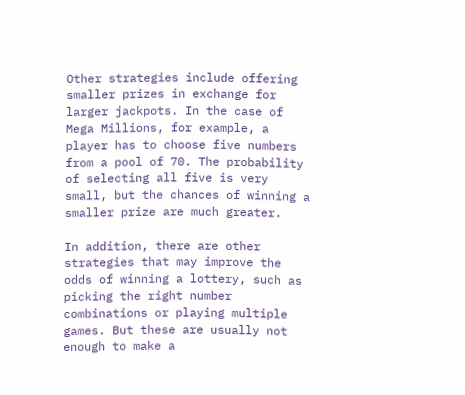Other strategies include offering smaller prizes in exchange for larger jackpots. In the case of Mega Millions, for example, a player has to choose five numbers from a pool of 70. The probability of selecting all five is very small, but the chances of winning a smaller prize are much greater.

In addition, there are other strategies that may improve the odds of winning a lottery, such as picking the right number combinations or playing multiple games. But these are usually not enough to make a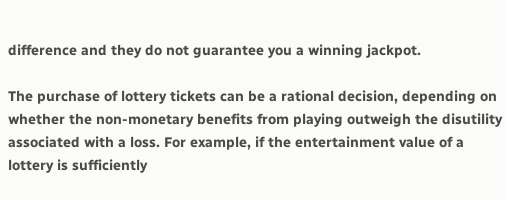difference and they do not guarantee you a winning jackpot.

The purchase of lottery tickets can be a rational decision, depending on whether the non-monetary benefits from playing outweigh the disutility associated with a loss. For example, if the entertainment value of a lottery is sufficiently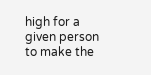high for a given person to make the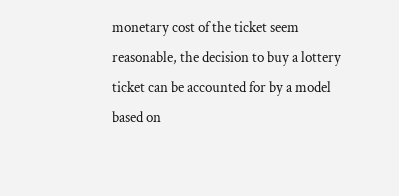monetary cost of the ticket seem reasonable, the decision to buy a lottery ticket can be accounted for by a model based on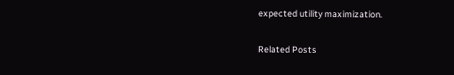expected utility maximization.

Related Posts